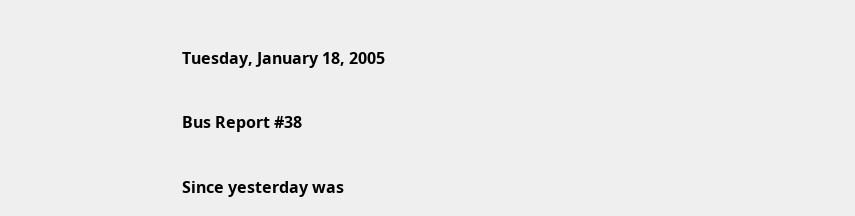Tuesday, January 18, 2005

Bus Report #38

Since yesterday was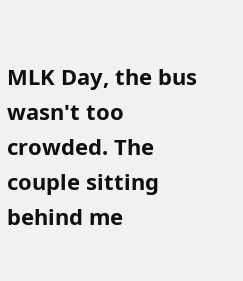MLK Day, the bus wasn't too crowded. The couple sitting behind me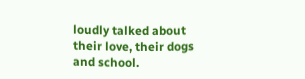loudly talked about their love, their dogs and school.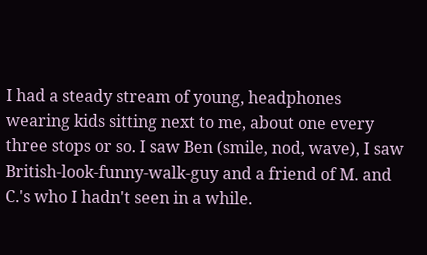I had a steady stream of young, headphones wearing kids sitting next to me, about one every three stops or so. I saw Ben (smile, nod, wave), I saw British-look-funny-walk-guy and a friend of M. and C.'s who I hadn't seen in a while.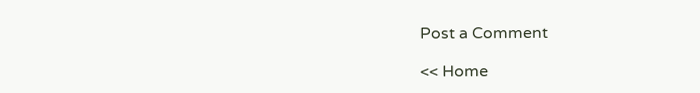Post a Comment

<< Home